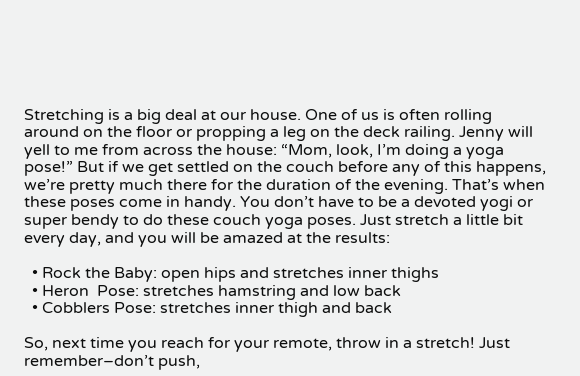Stretching is a big deal at our house. One of us is often rolling around on the floor or propping a leg on the deck railing. Jenny will yell to me from across the house: “Mom, look, I’m doing a yoga pose!” But if we get settled on the couch before any of this happens, we’re pretty much there for the duration of the evening. That’s when these poses come in handy. You don’t have to be a devoted yogi or super bendy to do these couch yoga poses. Just stretch a little bit every day, and you will be amazed at the results:

  • Rock the Baby: open hips and stretches inner thighs
  • Heron  Pose: stretches hamstring and low back
  • Cobblers Pose: stretches inner thigh and back

So, next time you reach for your remote, throw in a stretch! Just remember–don’t push,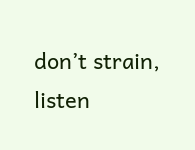don’t strain, listen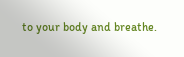to your body and breathe.